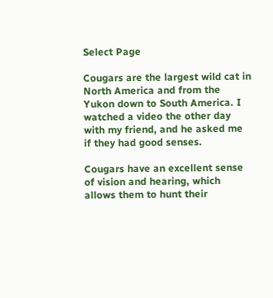Select Page

Cougars are the largest wild cat in North America and from the Yukon down to South America. I watched a video the other day with my friend, and he asked me if they had good senses.

Cougars have an excellent sense of vision and hearing, which allows them to hunt their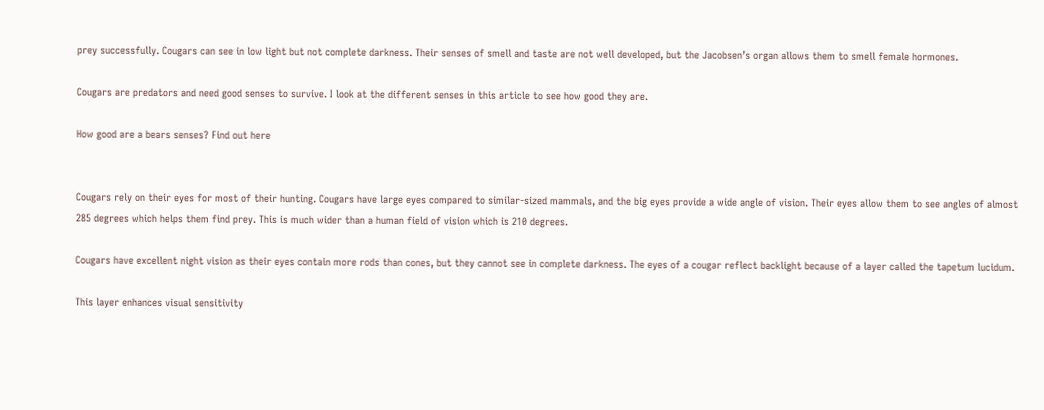prey successfully. Cougars can see in low light but not complete darkness. Their senses of smell and taste are not well developed, but the Jacobsen’s organ allows them to smell female hormones.

Cougars are predators and need good senses to survive. I look at the different senses in this article to see how good they are.

How good are a bears senses? Find out here


Cougars rely on their eyes for most of their hunting. Cougars have large eyes compared to similar-sized mammals, and the big eyes provide a wide angle of vision. Their eyes allow them to see angles of almost 285 degrees which helps them find prey. This is much wider than a human field of vision which is 210 degrees.

Cougars have excellent night vision as their eyes contain more rods than cones, but they cannot see in complete darkness. The eyes of a cougar reflect backlight because of a layer called the tapetum lucidum.

This layer enhances visual sensitivity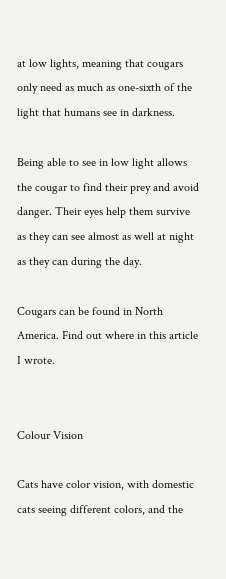at low lights, meaning that cougars only need as much as one-sixth of the light that humans see in darkness.

Being able to see in low light allows the cougar to find their prey and avoid danger. Their eyes help them survive as they can see almost as well at night as they can during the day.

Cougars can be found in North America. Find out where in this article I wrote.


Colour Vision

Cats have color vision, with domestic cats seeing different colors, and the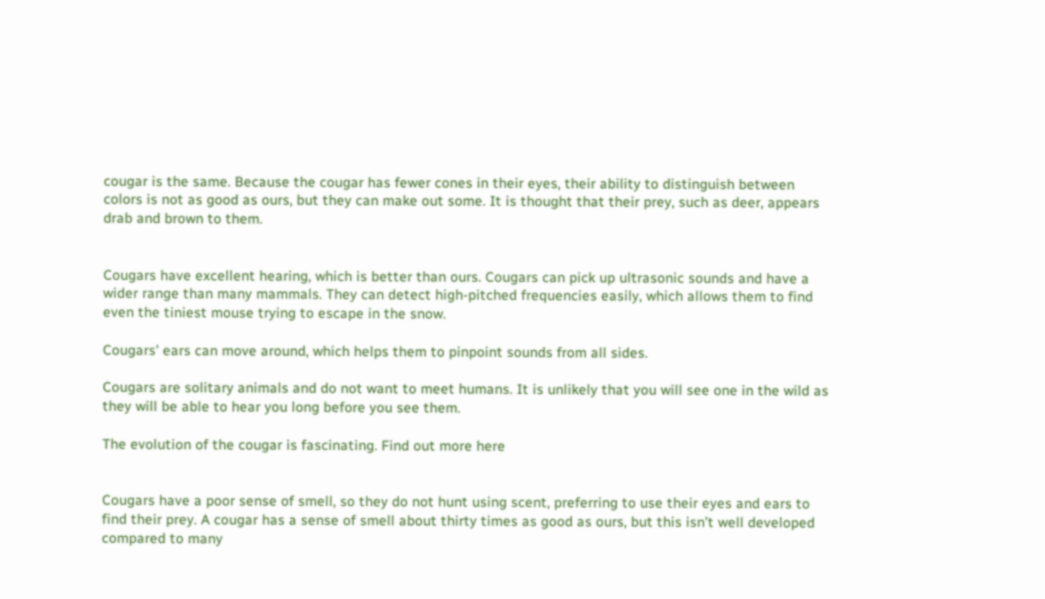cougar is the same. Because the cougar has fewer cones in their eyes, their ability to distinguish between colors is not as good as ours, but they can make out some. It is thought that their prey, such as deer, appears drab and brown to them.


Cougars have excellent hearing, which is better than ours. Cougars can pick up ultrasonic sounds and have a wider range than many mammals. They can detect high-pitched frequencies easily, which allows them to find even the tiniest mouse trying to escape in the snow.

Cougars’ ears can move around, which helps them to pinpoint sounds from all sides.

Cougars are solitary animals and do not want to meet humans. It is unlikely that you will see one in the wild as they will be able to hear you long before you see them.

The evolution of the cougar is fascinating. Find out more here


Cougars have a poor sense of smell, so they do not hunt using scent, preferring to use their eyes and ears to find their prey. A cougar has a sense of smell about thirty times as good as ours, but this isn’t well developed compared to many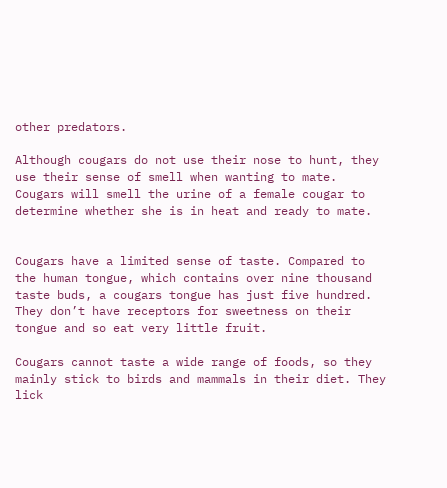other predators.

Although cougars do not use their nose to hunt, they use their sense of smell when wanting to mate. Cougars will smell the urine of a female cougar to determine whether she is in heat and ready to mate.


Cougars have a limited sense of taste. Compared to the human tongue, which contains over nine thousand taste buds, a cougars tongue has just five hundred. They don’t have receptors for sweetness on their tongue and so eat very little fruit.

Cougars cannot taste a wide range of foods, so they mainly stick to birds and mammals in their diet. They lick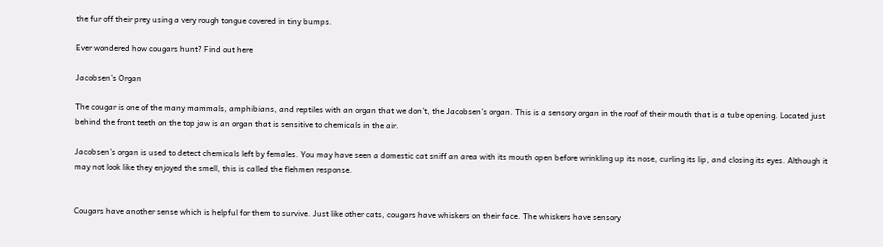the fur off their prey using a very rough tongue covered in tiny bumps.

Ever wondered how cougars hunt? Find out here

Jacobsen’s Organ

The cougar is one of the many mammals, amphibians, and reptiles with an organ that we don’t, the Jacobsen’s organ. This is a sensory organ in the roof of their mouth that is a tube opening. Located just behind the front teeth on the top jaw is an organ that is sensitive to chemicals in the air.

Jacobsen’s organ is used to detect chemicals left by females. You may have seen a domestic cat sniff an area with its mouth open before wrinkling up its nose, curling its lip, and closing its eyes. Although it may not look like they enjoyed the smell, this is called the flehmen response.


Cougars have another sense which is helpful for them to survive. Just like other cats, cougars have whiskers on their face. The whiskers have sensory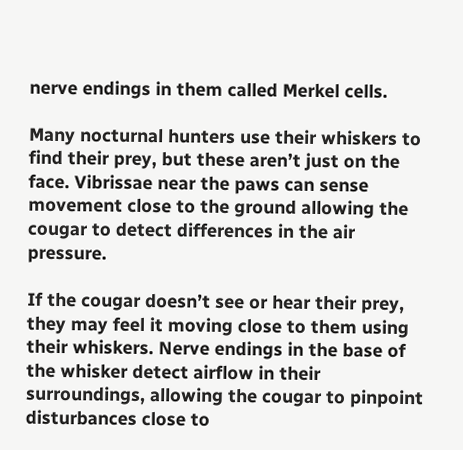nerve endings in them called Merkel cells.

Many nocturnal hunters use their whiskers to find their prey, but these aren’t just on the face. Vibrissae near the paws can sense movement close to the ground allowing the cougar to detect differences in the air pressure.

If the cougar doesn’t see or hear their prey, they may feel it moving close to them using their whiskers. Nerve endings in the base of the whisker detect airflow in their surroundings, allowing the cougar to pinpoint disturbances close to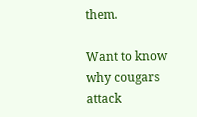them.

Want to know why cougars attack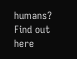humans? Find out here